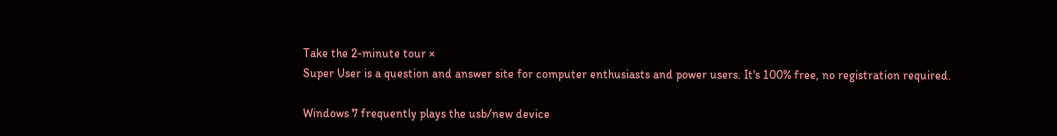Take the 2-minute tour ×
Super User is a question and answer site for computer enthusiasts and power users. It's 100% free, no registration required.

Windows 7 frequently plays the usb/new device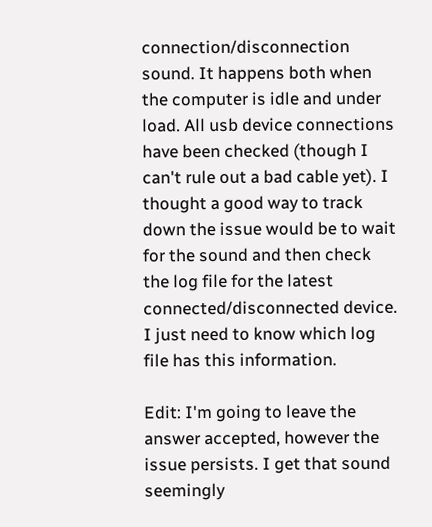connection/disconnection sound. It happens both when the computer is idle and under load. All usb device connections have been checked (though I can't rule out a bad cable yet). I thought a good way to track down the issue would be to wait for the sound and then check the log file for the latest connected/disconnected device. I just need to know which log file has this information.

Edit: I'm going to leave the answer accepted, however the issue persists. I get that sound seemingly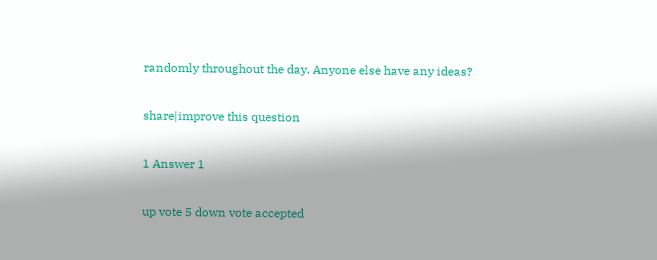randomly throughout the day. Anyone else have any ideas?

share|improve this question

1 Answer 1

up vote 5 down vote accepted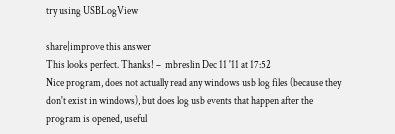try using USBLogView

share|improve this answer
This looks perfect. Thanks! –  mbreslin Dec 11 '11 at 17:52
Nice program, does not actually read any windows usb log files (because they don't exist in windows), but does log usb events that happen after the program is opened, useful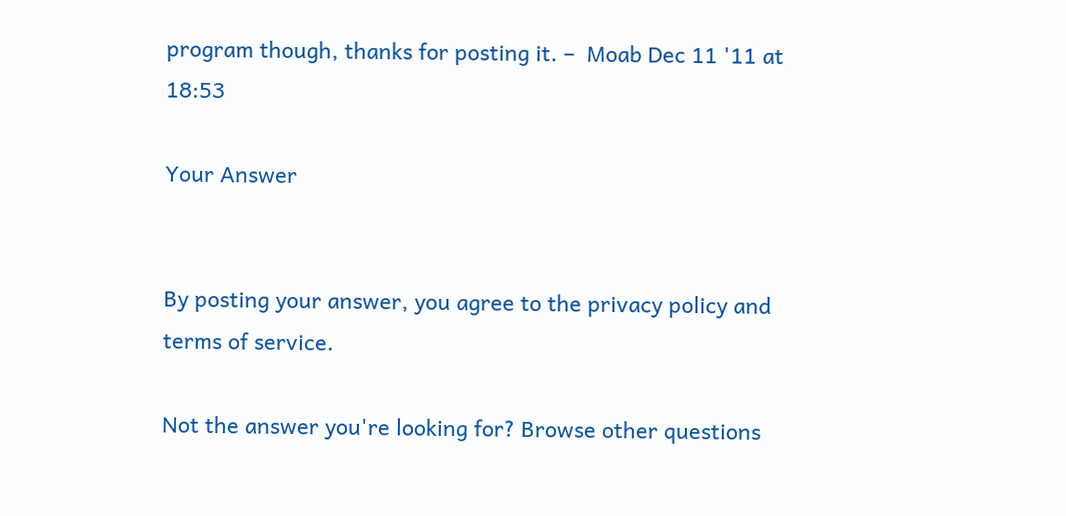program though, thanks for posting it. –  Moab Dec 11 '11 at 18:53

Your Answer


By posting your answer, you agree to the privacy policy and terms of service.

Not the answer you're looking for? Browse other questions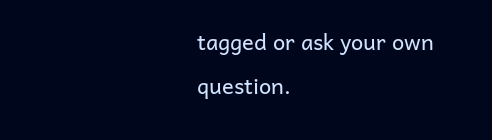tagged or ask your own question.